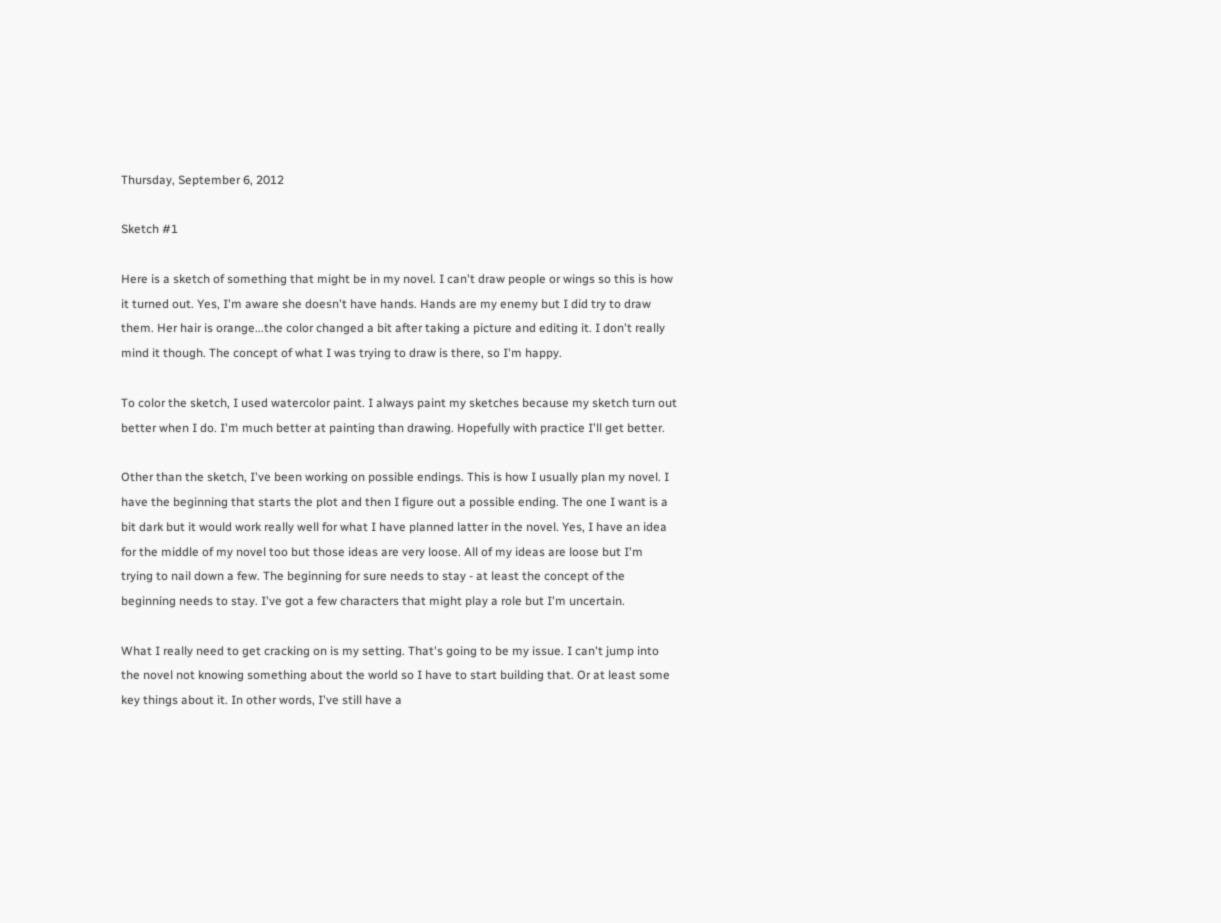Thursday, September 6, 2012

Sketch #1

Here is a sketch of something that might be in my novel. I can't draw people or wings so this is how it turned out. Yes, I'm aware she doesn't have hands. Hands are my enemy but I did try to draw them. Her hair is orange...the color changed a bit after taking a picture and editing it. I don't really mind it though. The concept of what I was trying to draw is there, so I'm happy.

To color the sketch, I used watercolor paint. I always paint my sketches because my sketch turn out better when I do. I'm much better at painting than drawing. Hopefully with practice I'll get better.

Other than the sketch, I've been working on possible endings. This is how I usually plan my novel. I have the beginning that starts the plot and then I figure out a possible ending. The one I want is a bit dark but it would work really well for what I have planned latter in the novel. Yes, I have an idea for the middle of my novel too but those ideas are very loose. All of my ideas are loose but I'm trying to nail down a few. The beginning for sure needs to stay - at least the concept of the beginning needs to stay. I've got a few characters that might play a role but I'm uncertain.

What I really need to get cracking on is my setting. That's going to be my issue. I can't jump into the novel not knowing something about the world so I have to start building that. Or at least some key things about it. In other words, I've still have a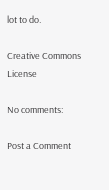lot to do.

Creative Commons License

No comments:

Post a Comment